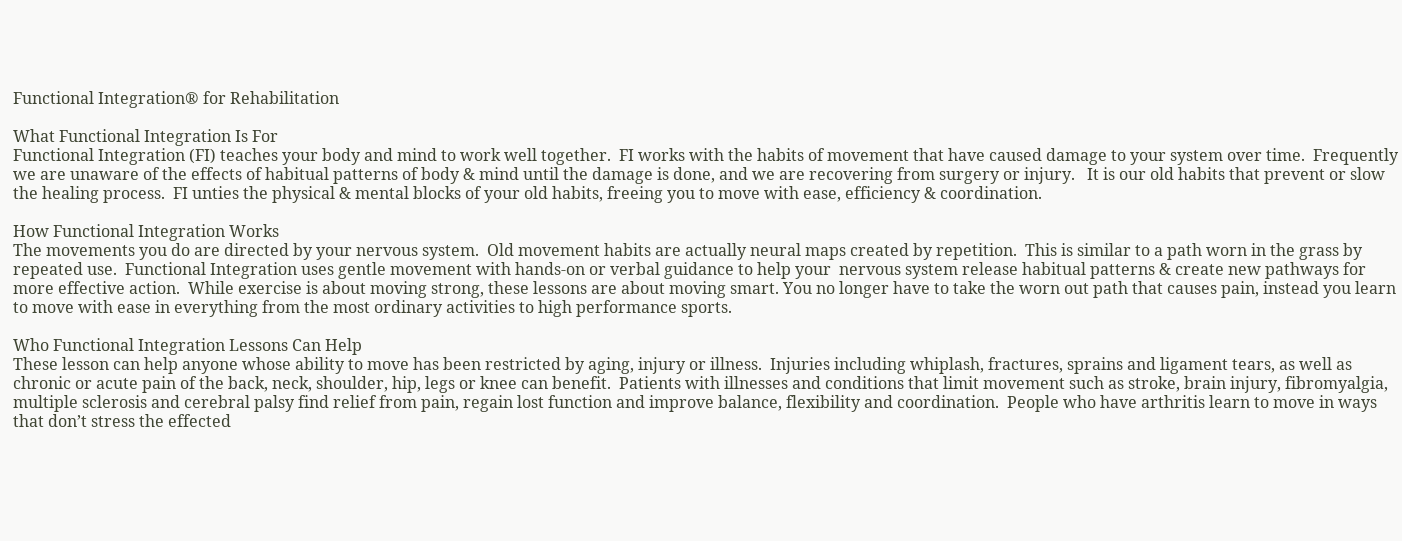Functional Integration® for Rehabilitation

What Functional Integration Is For
Functional Integration (FI) teaches your body and mind to work well together.  FI works with the habits of movement that have caused damage to your system over time.  Frequently we are unaware of the effects of habitual patterns of body & mind until the damage is done, and we are recovering from surgery or injury.   It is our old habits that prevent or slow the healing process.  FI unties the physical & mental blocks of your old habits, freeing you to move with ease, efficiency & coordination.

How Functional Integration Works
The movements you do are directed by your nervous system.  Old movement habits are actually neural maps created by repetition.  This is similar to a path worn in the grass by repeated use.  Functional Integration uses gentle movement with hands-on or verbal guidance to help your  nervous system release habitual patterns & create new pathways for more effective action.  While exercise is about moving strong, these lessons are about moving smart. You no longer have to take the worn out path that causes pain, instead you learn to move with ease in everything from the most ordinary activities to high performance sports.

Who Functional Integration Lessons Can Help
These lesson can help anyone whose ability to move has been restricted by aging, injury or illness.  Injuries including whiplash, fractures, sprains and ligament tears, as well as chronic or acute pain of the back, neck, shoulder, hip, legs or knee can benefit.  Patients with illnesses and conditions that limit movement such as stroke, brain injury, fibromyalgia, multiple sclerosis and cerebral palsy find relief from pain, regain lost function and improve balance, flexibility and coordination.  People who have arthritis learn to move in ways that don’t stress the effected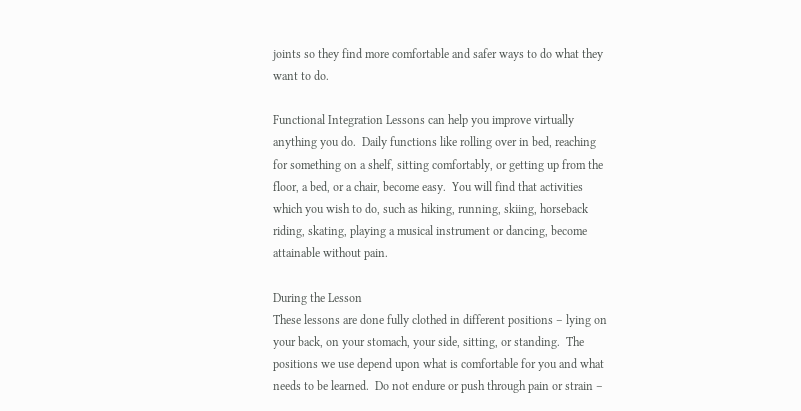joints so they find more comfortable and safer ways to do what they want to do.

Functional Integration Lessons can help you improve virtually anything you do.  Daily functions like rolling over in bed, reaching for something on a shelf, sitting comfortably, or getting up from the floor, a bed, or a chair, become easy.  You will find that activities which you wish to do, such as hiking, running, skiing, horseback riding, skating, playing a musical instrument or dancing, become attainable without pain.

During the Lesson
These lessons are done fully clothed in different positions – lying on your back, on your stomach, your side, sitting, or standing.  The positions we use depend upon what is comfortable for you and what needs to be learned.  Do not endure or push through pain or strain –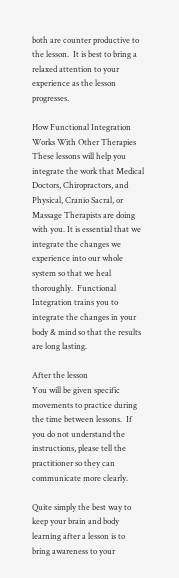both are counter productive to the lesson.  It is best to bring a relaxed attention to your experience as the lesson progresses.

How Functional Integration Works With Other Therapies
These lessons will help you integrate the work that Medical Doctors, Chiropractors, and Physical, Cranio Sacral, or Massage Therapists are doing with you. It is essential that we integrate the changes we experience into our whole system so that we heal thoroughly.  Functional Integration trains you to integrate the changes in your body & mind so that the results are long lasting.

After the lesson
You will be given specific movements to practice during the time between lessons.  If you do not understand the instructions, please tell the practitioner so they can communicate more clearly.

Quite simply the best way to keep your brain and body learning after a lesson is to bring awareness to your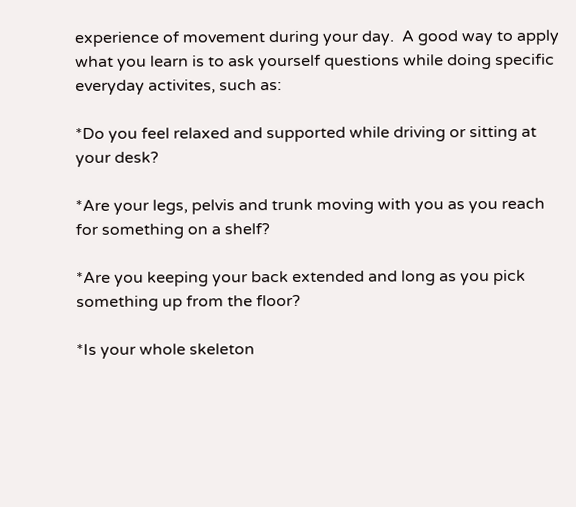experience of movement during your day.  A good way to apply what you learn is to ask yourself questions while doing specific everyday activites, such as:

*Do you feel relaxed and supported while driving or sitting at your desk?

*Are your legs, pelvis and trunk moving with you as you reach for something on a shelf?

*Are you keeping your back extended and long as you pick something up from the floor?

*Is your whole skeleton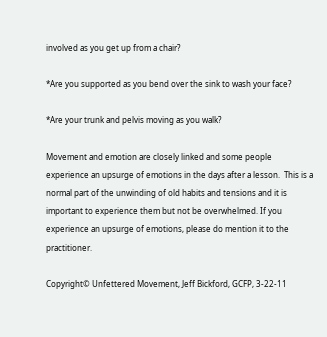involved as you get up from a chair?

*Are you supported as you bend over the sink to wash your face?

*Are your trunk and pelvis moving as you walk?

Movement and emotion are closely linked and some people experience an upsurge of emotions in the days after a lesson.  This is a normal part of the unwinding of old habits and tensions and it is important to experience them but not be overwhelmed. If you experience an upsurge of emotions, please do mention it to the practitioner.

Copyright© Unfettered Movement, Jeff Bickford, GCFP, 3-22-11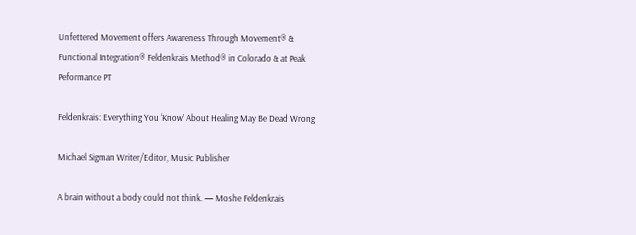Unfettered Movement offers Awareness Through Movement® & Functional Integration® Feldenkrais Method® in Colorado & at Peak Peformance PT

Feldenkrais: Everything You ‘Know’ About Healing May Be Dead Wrong

Michael Sigman Writer/Editor, Music Publisher

A brain without a body could not think. — Moshe Feldenkrais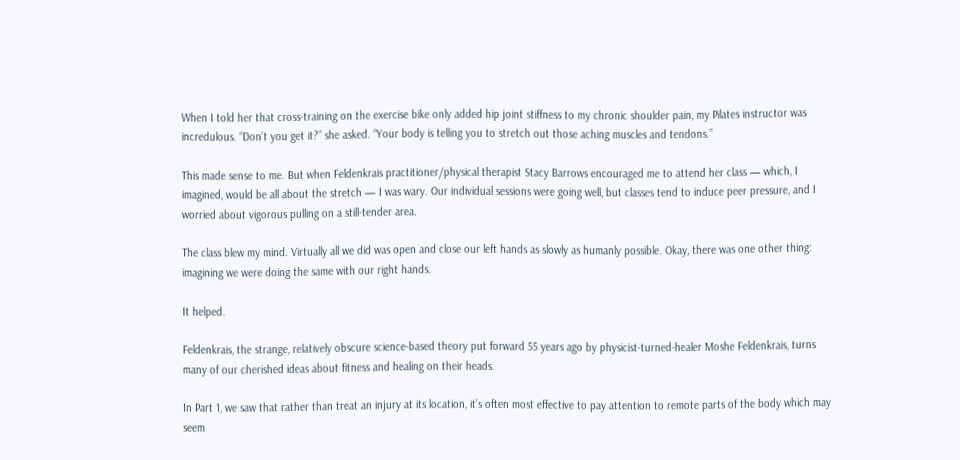When I told her that cross-training on the exercise bike only added hip joint stiffness to my chronic shoulder pain, my Pilates instructor was incredulous. “Don’t you get it?” she asked. “Your body is telling you to stretch out those aching muscles and tendons.”

This made sense to me. But when Feldenkrais practitioner/physical therapist Stacy Barrows encouraged me to attend her class — which, I imagined, would be all about the stretch — I was wary. Our individual sessions were going well, but classes tend to induce peer pressure, and I worried about vigorous pulling on a still-tender area.

The class blew my mind. Virtually all we did was open and close our left hands as slowly as humanly possible. Okay, there was one other thing: imagining we were doing the same with our right hands.

It helped.

Feldenkrais, the strange, relatively obscure science-based theory put forward 55 years ago by physicist-turned-healer Moshe Feldenkrais, turns many of our cherished ideas about fitness and healing on their heads.

In Part 1, we saw that rather than treat an injury at its location, it’s often most effective to pay attention to remote parts of the body which may seem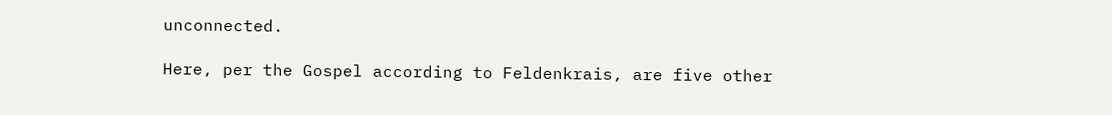unconnected.

Here, per the Gospel according to Feldenkrais, are five other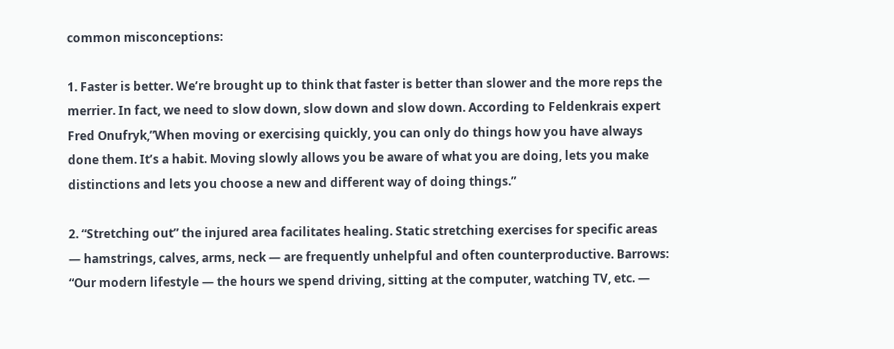common misconceptions:

1. Faster is better. We’re brought up to think that faster is better than slower and the more reps the merrier. In fact, we need to slow down, slow down and slow down. According to Feldenkrais expert Fred Onufryk,”When moving or exercising quickly, you can only do things how you have always done them. It’s a habit. Moving slowly allows you be aware of what you are doing, lets you make distinctions and lets you choose a new and different way of doing things.”

2. “Stretching out” the injured area facilitates healing. Static stretching exercises for specific areas — hamstrings, calves, arms, neck — are frequently unhelpful and often counterproductive. Barrows: “Our modern lifestyle — the hours we spend driving, sitting at the computer, watching TV, etc. —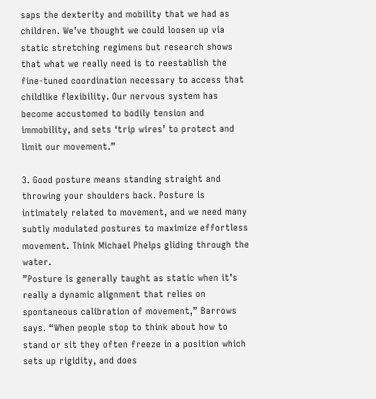saps the dexterity and mobility that we had as children. We’ve thought we could loosen up via static stretching regimens but research shows that what we really need is to reestablish the fine-tuned coordination necessary to access that childlike flexibility. Our nervous system has become accustomed to bodily tension and immobility, and sets ‘trip wires’ to protect and limit our movement.”

3. Good posture means standing straight and throwing your shoulders back. Posture is intimately related to movement, and we need many subtly modulated postures to maximize effortless movement. Think Michael Phelps gliding through the water.
”Posture is generally taught as static when it’s really a dynamic alignment that relies on spontaneous calibration of movement,” Barrows says. “When people stop to think about how to stand or sit they often freeze in a position which sets up rigidity, and does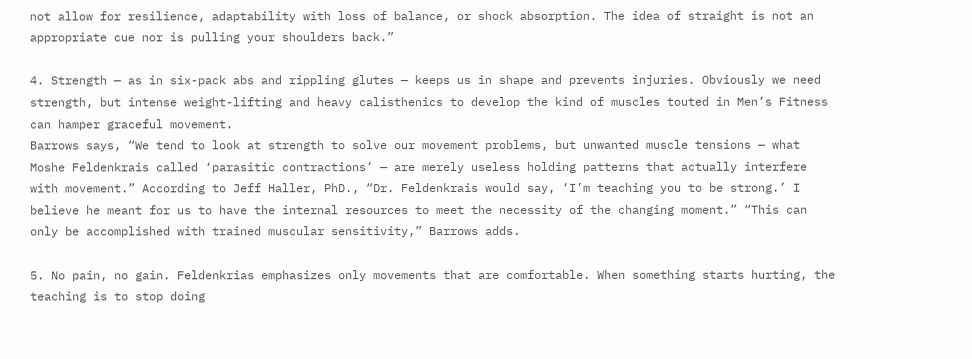not allow for resilience, adaptability with loss of balance, or shock absorption. The idea of straight is not an appropriate cue nor is pulling your shoulders back.”

4. Strength — as in six-pack abs and rippling glutes — keeps us in shape and prevents injuries. Obviously we need strength, but intense weight-lifting and heavy calisthenics to develop the kind of muscles touted in Men’s Fitness can hamper graceful movement.
Barrows says, “We tend to look at strength to solve our movement problems, but unwanted muscle tensions — what Moshe Feldenkrais called ‘parasitic contractions’ — are merely useless holding patterns that actually interfere with movement.” According to Jeff Haller, PhD., “Dr. Feldenkrais would say, ‘I’m teaching you to be strong.’ I believe he meant for us to have the internal resources to meet the necessity of the changing moment.” “This can only be accomplished with trained muscular sensitivity,” Barrows adds.

5. No pain, no gain. Feldenkrias emphasizes only movements that are comfortable. When something starts hurting, the teaching is to stop doing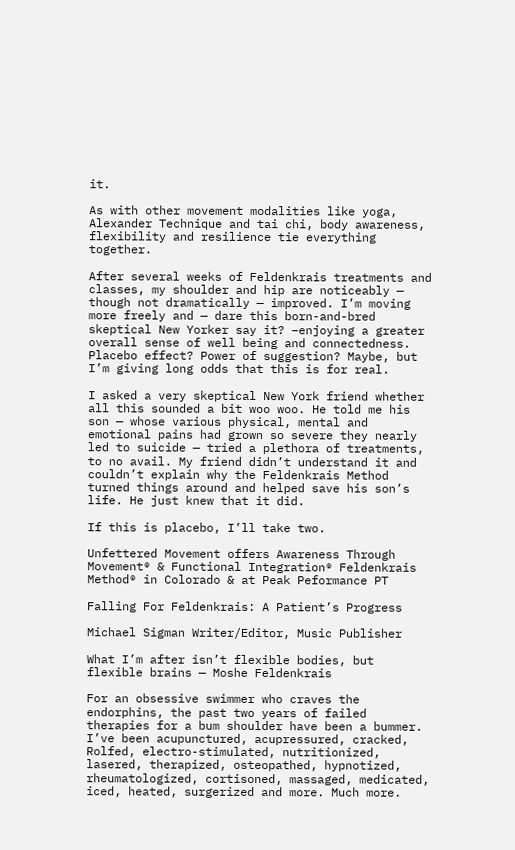it.

As with other movement modalities like yoga, Alexander Technique and tai chi, body awareness, flexibility and resilience tie everything together.

After several weeks of Feldenkrais treatments and classes, my shoulder and hip are noticeably — though not dramatically — improved. I’m moving more freely and — dare this born-and-bred skeptical New Yorker say it? –enjoying a greater overall sense of well being and connectedness. Placebo effect? Power of suggestion? Maybe, but I’m giving long odds that this is for real.

I asked a very skeptical New York friend whether all this sounded a bit woo woo. He told me his son — whose various physical, mental and emotional pains had grown so severe they nearly led to suicide — tried a plethora of treatments, to no avail. My friend didn’t understand it and couldn’t explain why the Feldenkrais Method turned things around and helped save his son’s life. He just knew that it did.

If this is placebo, I’ll take two.

Unfettered Movement offers Awareness Through Movement® & Functional Integration® Feldenkrais Method® in Colorado & at Peak Peformance PT

Falling For Feldenkrais: A Patient’s Progress

Michael Sigman Writer/Editor, Music Publisher

What I’m after isn’t flexible bodies, but flexible brains — Moshe Feldenkrais

For an obsessive swimmer who craves the endorphins, the past two years of failed therapies for a bum shoulder have been a bummer. I’ve been acupunctured, acupressured, cracked, Rolfed, electro-stimulated, nutritionized, lasered, therapized, osteopathed, hypnotized, rheumatologized, cortisoned, massaged, medicated, iced, heated, surgerized and more. Much more.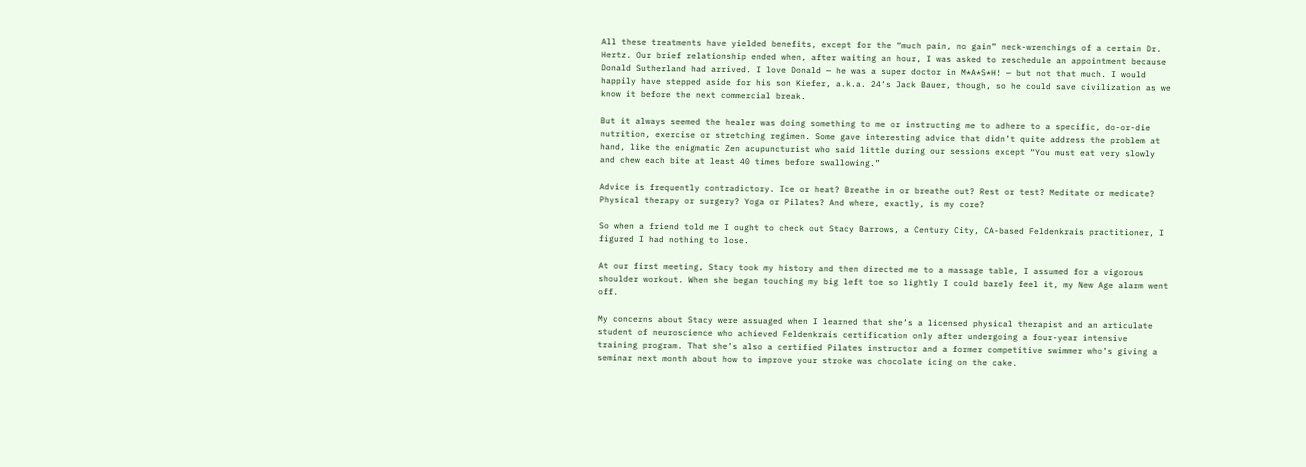All these treatments have yielded benefits, except for the “much pain, no gain” neck-wrenchings of a certain Dr. Hertz. Our brief relationship ended when, after waiting an hour, I was asked to reschedule an appointment because Donald Sutherland had arrived. I love Donald — he was a super doctor in M*A*S*H! — but not that much. I would happily have stepped aside for his son Kiefer, a.k.a. 24‘s Jack Bauer, though, so he could save civilization as we know it before the next commercial break.

But it always seemed the healer was doing something to me or instructing me to adhere to a specific, do-or-die nutrition, exercise or stretching regimen. Some gave interesting advice that didn’t quite address the problem at hand, like the enigmatic Zen acupuncturist who said little during our sessions except “You must eat very slowly and chew each bite at least 40 times before swallowing.”

Advice is frequently contradictory. Ice or heat? Breathe in or breathe out? Rest or test? Meditate or medicate? Physical therapy or surgery? Yoga or Pilates? And where, exactly, is my core?

So when a friend told me I ought to check out Stacy Barrows, a Century City, CA-based Feldenkrais practitioner, I figured I had nothing to lose.

At our first meeting, Stacy took my history and then directed me to a massage table, I assumed for a vigorous shoulder workout. When she began touching my big left toe so lightly I could barely feel it, my New Age alarm went off.

My concerns about Stacy were assuaged when I learned that she’s a licensed physical therapist and an articulate student of neuroscience who achieved Feldenkrais certification only after undergoing a four-year intensive training program. That she’s also a certified Pilates instructor and a former competitive swimmer who’s giving a seminar next month about how to improve your stroke was chocolate icing on the cake.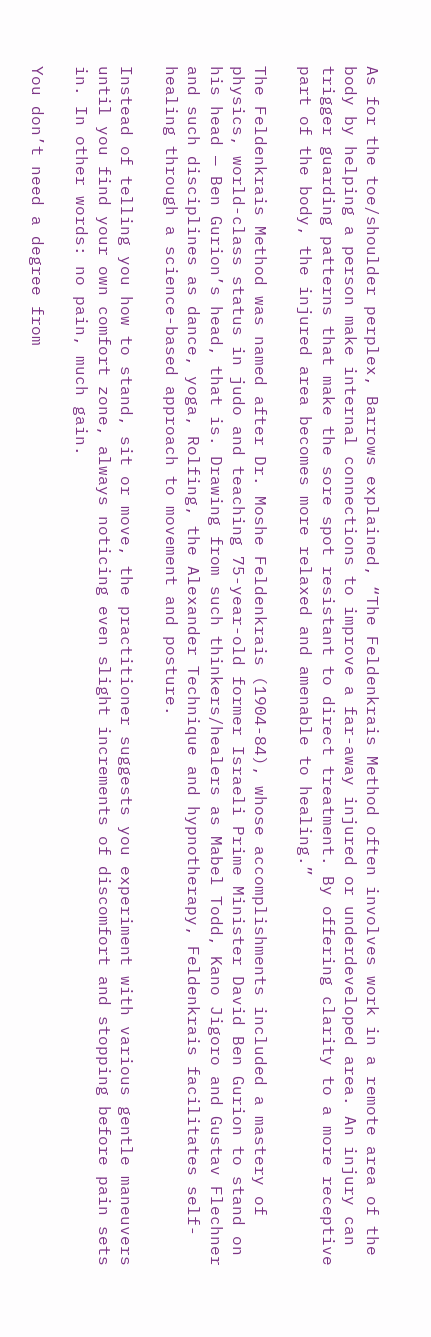As for the toe/shoulder perplex, Barrows explained, “The Feldenkrais Method often involves work in a remote area of the body by helping a person make internal connections to improve a far-away injured or underdeveloped area. An injury can trigger guarding patterns that make the sore spot resistant to direct treatment. By offering clarity to a more receptive part of the body, the injured area becomes more relaxed and amenable to healing.”

The Feldenkrais Method was named after Dr. Moshe Feldenkrais (1904-84), whose accomplishments included a mastery of physics, world-class status in judo and teaching 75-year-old former Israeli Prime Minister David Ben Gurion to stand on his head — Ben Gurion’s head, that is. Drawing from such thinkers/healers as Mabel Todd, Kano Jigoro and Gustav Flechner and such disciplines as dance, yoga, Rolfing, the Alexander Technique and hypnotherapy, Feldenkrais facilitates self-healing through a science-based approach to movement and posture.

Instead of telling you how to stand, sit or move, the practitioner suggests you experiment with various gentle maneuvers until you find your own comfort zone, always noticing even slight increments of discomfort and stopping before pain sets in. In other words: no pain, much gain.

You don’t need a degree from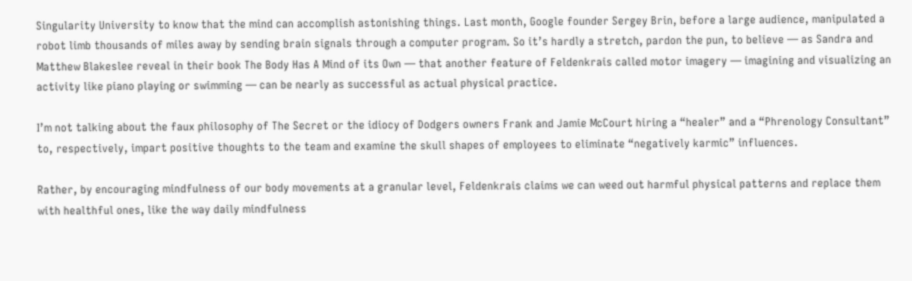Singularity University to know that the mind can accomplish astonishing things. Last month, Google founder Sergey Brin, before a large audience, manipulated a robot limb thousands of miles away by sending brain signals through a computer program. So it’s hardly a stretch, pardon the pun, to believe — as Sandra and Matthew Blakeslee reveal in their book The Body Has A Mind of its Own — that another feature of Feldenkrais called motor imagery — imagining and visualizing an activity like piano playing or swimming — can be nearly as successful as actual physical practice.

I’m not talking about the faux philosophy of The Secret or the idiocy of Dodgers owners Frank and Jamie McCourt hiring a “healer” and a “Phrenology Consultant” to, respectively, impart positive thoughts to the team and examine the skull shapes of employees to eliminate “negatively karmic” influences.

Rather, by encouraging mindfulness of our body movements at a granular level, Feldenkrais claims we can weed out harmful physical patterns and replace them with healthful ones, like the way daily mindfulness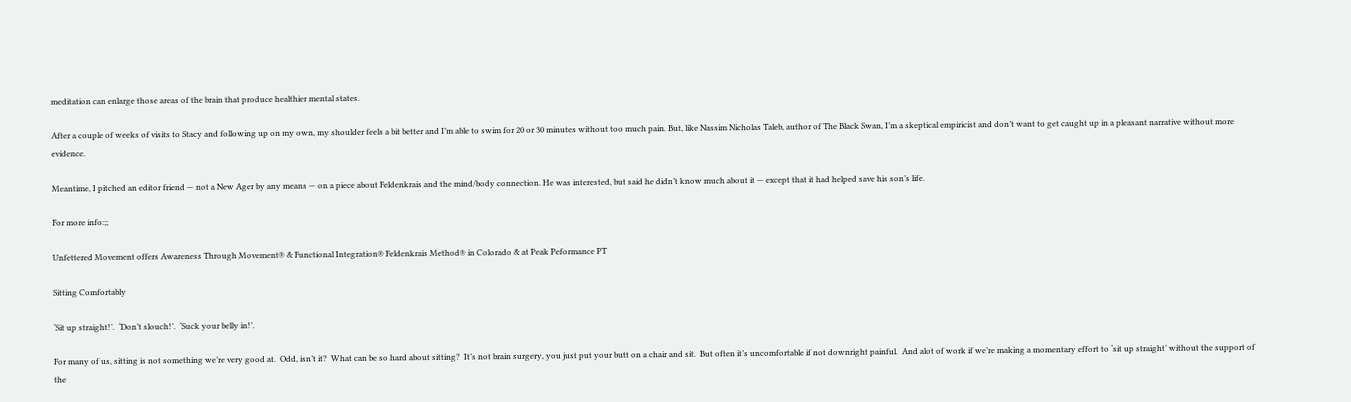meditation can enlarge those areas of the brain that produce healthier mental states.

After a couple of weeks of visits to Stacy and following up on my own, my shoulder feels a bit better and I’m able to swim for 20 or 30 minutes without too much pain. But, like Nassim Nicholas Taleb, author of The Black Swan, I’m a skeptical empiricist and don’t want to get caught up in a pleasant narrative without more evidence.

Meantime, I pitched an editor friend — not a New Ager by any means — on a piece about Feldenkrais and the mind/body connection. He was interested, but said he didn’t know much about it — except that it had helped save his son’s life.

For more info:;;

Unfettered Movement offers Awareness Through Movement® & Functional Integration® Feldenkrais Method® in Colorado & at Peak Peformance PT

Sitting Comfortably

‘Sit up straight!’.  ‘Don’t slouch!’.  ‘Suck your belly in!’.

For many of us, sitting is not something we’re very good at.  Odd, isn’t it?  What can be so hard about sitting?  It’s not brain surgery, you just put your butt on a chair and sit.  But often it’s uncomfortable if not downright painful.  And alot of work if we’re making a momentary effort to ‘sit up straight’ without the support of the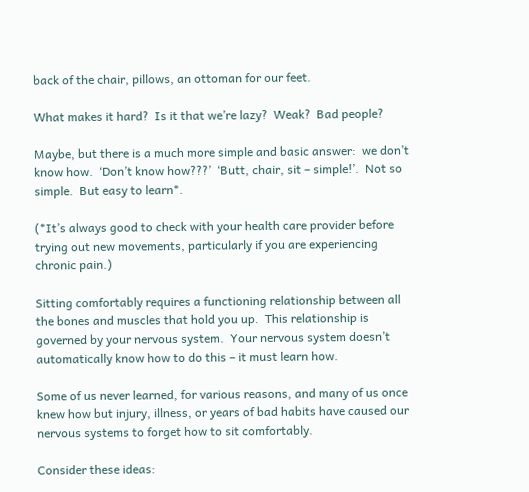back of the chair, pillows, an ottoman for our feet.

What makes it hard?  Is it that we’re lazy?  Weak?  Bad people?

Maybe, but there is a much more simple and basic answer:  we don’t know how.  ‘Don’t know how???’  ‘Butt, chair, sit – simple!’.  Not so simple.  But easy to learn*.

(*It’s always good to check with your health care provider before trying out new movements, particularly if you are experiencing chronic pain.)

Sitting comfortably requires a functioning relationship between all the bones and muscles that hold you up.  This relationship is governed by your nervous system.  Your nervous system doesn’t automatically know how to do this – it must learn how.

Some of us never learned, for various reasons, and many of us once knew how but injury, illness, or years of bad habits have caused our nervous systems to forget how to sit comfortably.

Consider these ideas: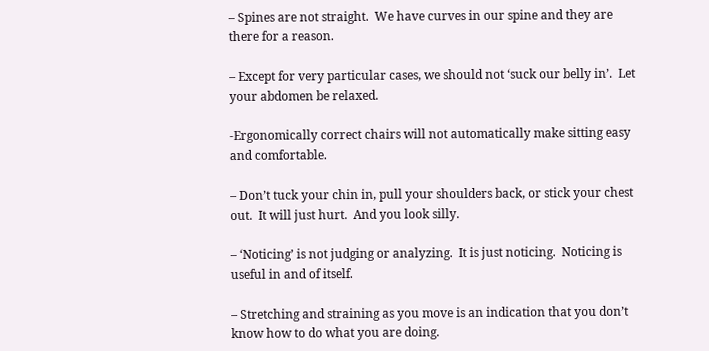– Spines are not straight.  We have curves in our spine and they are there for a reason.

– Except for very particular cases, we should not ‘suck our belly in’.  Let your abdomen be relaxed.

-Ergonomically correct chairs will not automatically make sitting easy and comfortable.

– Don’t tuck your chin in, pull your shoulders back, or stick your chest out.  It will just hurt.  And you look silly.

– ‘Noticing’ is not judging or analyzing.  It is just noticing.  Noticing is useful in and of itself.

– Stretching and straining as you move is an indication that you don’t know how to do what you are doing.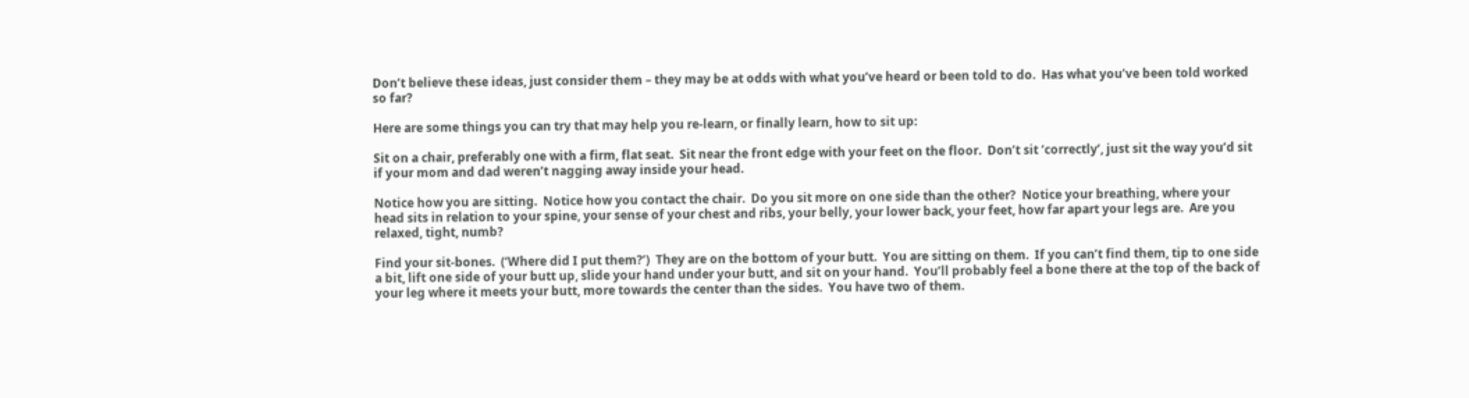Don’t believe these ideas, just consider them – they may be at odds with what you’ve heard or been told to do.  Has what you’ve been told worked so far?

Here are some things you can try that may help you re-learn, or finally learn, how to sit up:

Sit on a chair, preferably one with a firm, flat seat.  Sit near the front edge with your feet on the floor.  Don’t sit ‘correctly’, just sit the way you’d sit if your mom and dad weren’t nagging away inside your head.

Notice how you are sitting.  Notice how you contact the chair.  Do you sit more on one side than the other?  Notice your breathing, where your head sits in relation to your spine, your sense of your chest and ribs, your belly, your lower back, your feet, how far apart your legs are.  Are you relaxed, tight, numb?

Find your sit-bones.  (‘Where did I put them?’)  They are on the bottom of your butt.  You are sitting on them.  If you can’t find them, tip to one side a bit, lift one side of your butt up, slide your hand under your butt, and sit on your hand.  You’ll probably feel a bone there at the top of the back of your leg where it meets your butt, more towards the center than the sides.  You have two of them.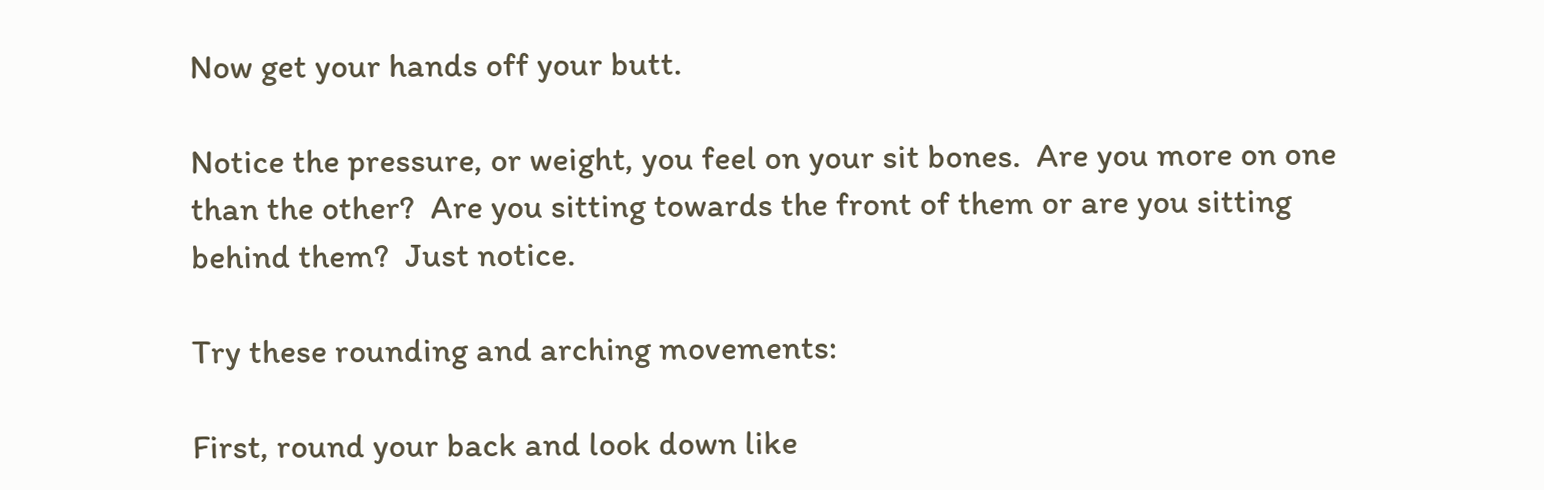Now get your hands off your butt.

Notice the pressure, or weight, you feel on your sit bones.  Are you more on one than the other?  Are you sitting towards the front of them or are you sitting behind them?  Just notice.

Try these rounding and arching movements:

First, round your back and look down like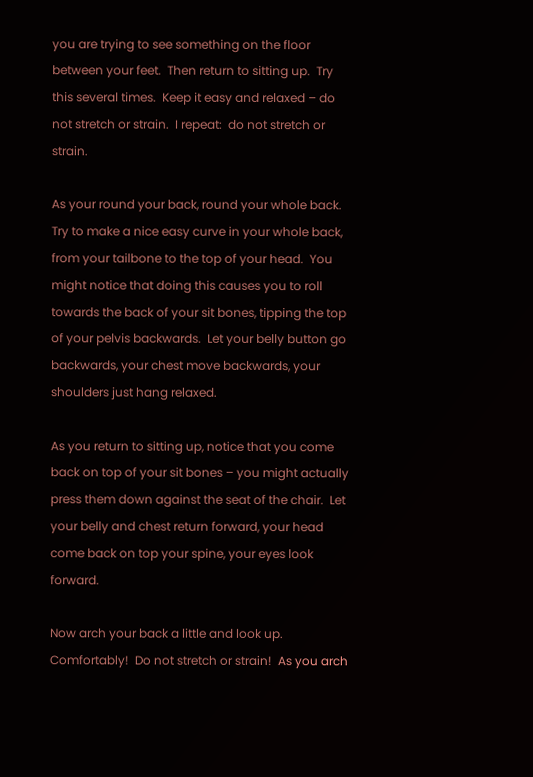you are trying to see something on the floor between your feet.  Then return to sitting up.  Try this several times.  Keep it easy and relaxed – do not stretch or strain.  I repeat:  do not stretch or strain.

As your round your back, round your whole back.  Try to make a nice easy curve in your whole back, from your tailbone to the top of your head.  You might notice that doing this causes you to roll towards the back of your sit bones, tipping the top of your pelvis backwards.  Let your belly button go backwards, your chest move backwards, your shoulders just hang relaxed.

As you return to sitting up, notice that you come back on top of your sit bones – you might actually press them down against the seat of the chair.  Let your belly and chest return forward, your head come back on top your spine, your eyes look forward.

Now arch your back a little and look up.  Comfortably!  Do not stretch or strain!  As you arch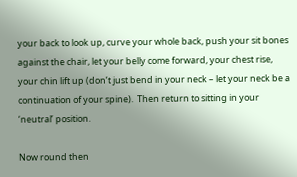your back to look up, curve your whole back, push your sit bones against the chair, let your belly come forward, your chest rise, your chin lift up (don’t just bend in your neck – let your neck be a continuation of your spine).  Then return to sitting in your ‘neutral’ position.

Now round then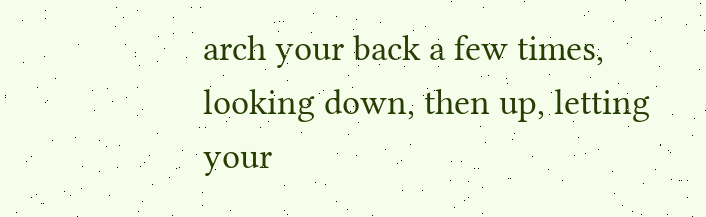arch your back a few times, looking down, then up, letting your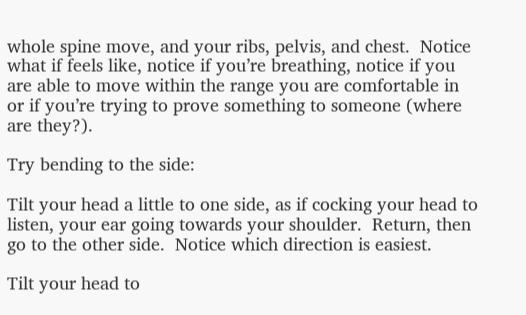whole spine move, and your ribs, pelvis, and chest.  Notice what if feels like, notice if you’re breathing, notice if you are able to move within the range you are comfortable in or if you’re trying to prove something to someone (where are they?).

Try bending to the side:

Tilt your head a little to one side, as if cocking your head to listen, your ear going towards your shoulder.  Return, then go to the other side.  Notice which direction is easiest.

Tilt your head to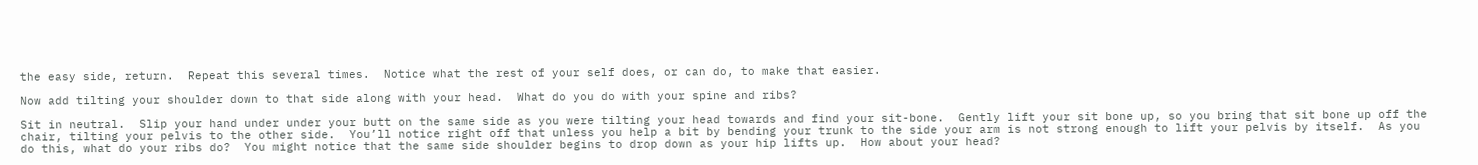the easy side, return.  Repeat this several times.  Notice what the rest of your self does, or can do, to make that easier.

Now add tilting your shoulder down to that side along with your head.  What do you do with your spine and ribs?

Sit in neutral.  Slip your hand under under your butt on the same side as you were tilting your head towards and find your sit-bone.  Gently lift your sit bone up, so you bring that sit bone up off the chair, tilting your pelvis to the other side.  You’ll notice right off that unless you help a bit by bending your trunk to the side your arm is not strong enough to lift your pelvis by itself.  As you do this, what do your ribs do?  You might notice that the same side shoulder begins to drop down as your hip lifts up.  How about your head?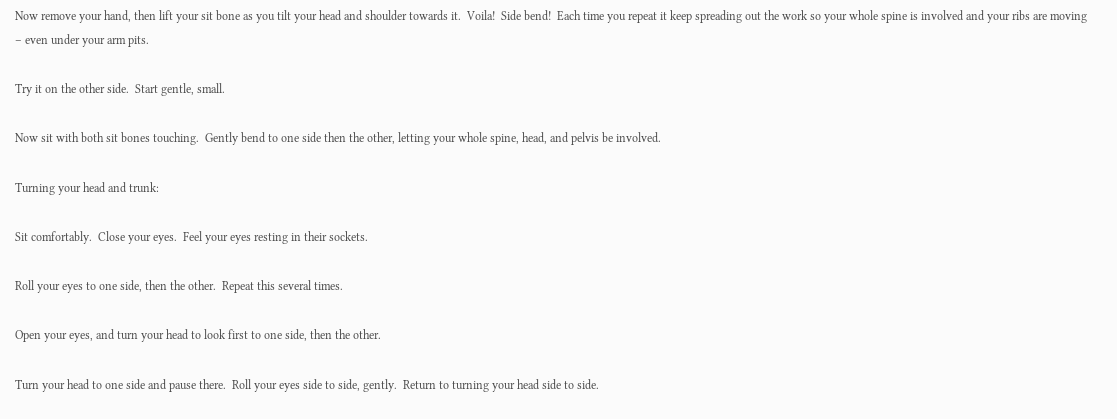Now remove your hand, then lift your sit bone as you tilt your head and shoulder towards it.  Voila!  Side bend!  Each time you repeat it keep spreading out the work so your whole spine is involved and your ribs are moving – even under your arm pits.

Try it on the other side.  Start gentle, small.

Now sit with both sit bones touching.  Gently bend to one side then the other, letting your whole spine, head, and pelvis be involved.

Turning your head and trunk:

Sit comfortably.  Close your eyes.  Feel your eyes resting in their sockets.

Roll your eyes to one side, then the other.  Repeat this several times.

Open your eyes, and turn your head to look first to one side, then the other.

Turn your head to one side and pause there.  Roll your eyes side to side, gently.  Return to turning your head side to side.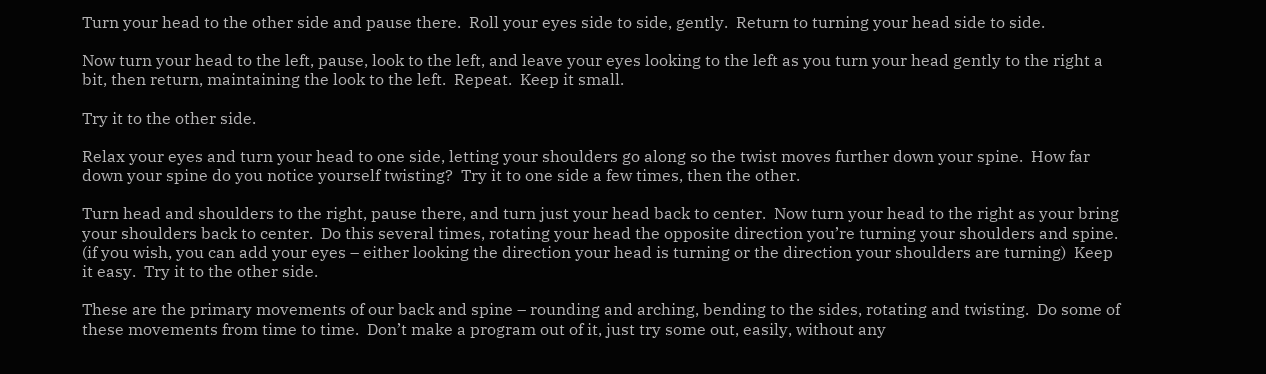Turn your head to the other side and pause there.  Roll your eyes side to side, gently.  Return to turning your head side to side.

Now turn your head to the left, pause, look to the left, and leave your eyes looking to the left as you turn your head gently to the right a bit, then return, maintaining the look to the left.  Repeat.  Keep it small.

Try it to the other side.

Relax your eyes and turn your head to one side, letting your shoulders go along so the twist moves further down your spine.  How far down your spine do you notice yourself twisting?  Try it to one side a few times, then the other.

Turn head and shoulders to the right, pause there, and turn just your head back to center.  Now turn your head to the right as your bring your shoulders back to center.  Do this several times, rotating your head the opposite direction you’re turning your shoulders and spine.  (if you wish, you can add your eyes – either looking the direction your head is turning or the direction your shoulders are turning)  Keep it easy.  Try it to the other side.

These are the primary movements of our back and spine – rounding and arching, bending to the sides, rotating and twisting.  Do some of these movements from time to time.  Don’t make a program out of it, just try some out, easily, without any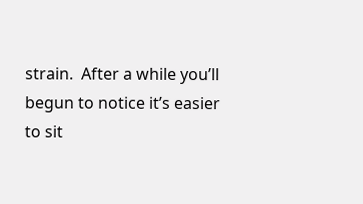strain.  After a while you’ll begun to notice it’s easier to sit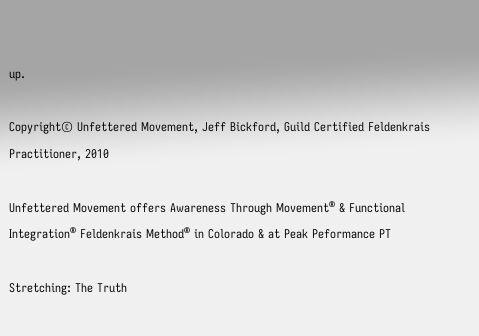up.

Copyright© Unfettered Movement, Jeff Bickford, Guild Certified Feldenkrais Practitioner, 2010

Unfettered Movement offers Awareness Through Movement® & Functional Integration® Feldenkrais Method® in Colorado & at Peak Peformance PT

Stretching: The Truth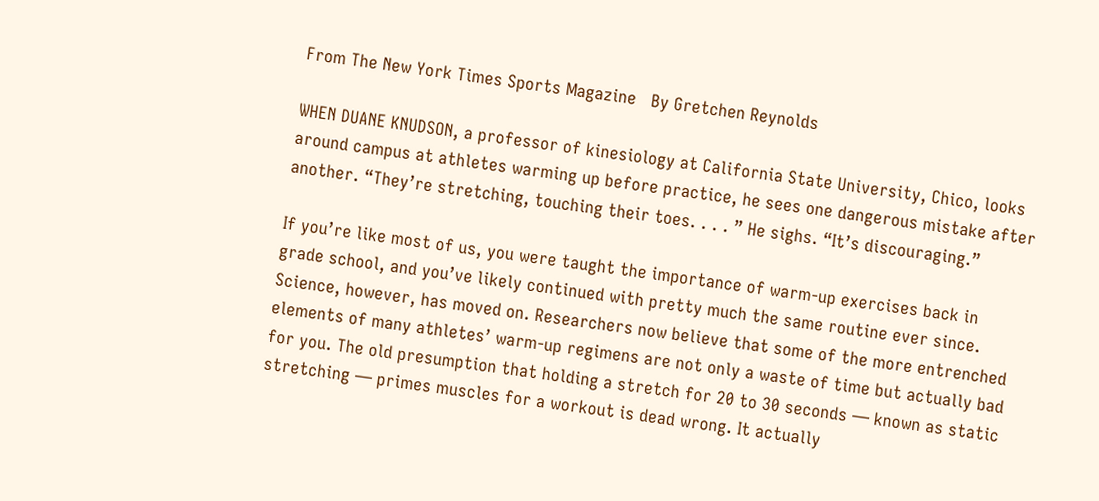From The New York Times Sports Magazine   By Gretchen Reynolds

WHEN DUANE KNUDSON, a professor of kinesiology at California State University, Chico, looks around campus at athletes warming up before practice, he sees one dangerous mistake after another. “They’re stretching, touching their toes. . . . ” He sighs. “It’s discouraging.”

If you’re like most of us, you were taught the importance of warm-up exercises back in grade school, and you’ve likely continued with pretty much the same routine ever since. Science, however, has moved on. Researchers now believe that some of the more entrenched elements of many athletes’ warm-up regimens are not only a waste of time but actually bad for you. The old presumption that holding a stretch for 20 to 30 seconds — known as static stretching — primes muscles for a workout is dead wrong. It actually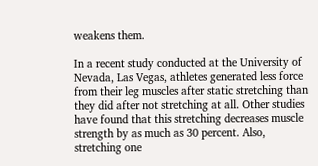weakens them.

In a recent study conducted at the University of Nevada, Las Vegas, athletes generated less force from their leg muscles after static stretching than they did after not stretching at all. Other studies have found that this stretching decreases muscle strength by as much as 30 percent. Also, stretching one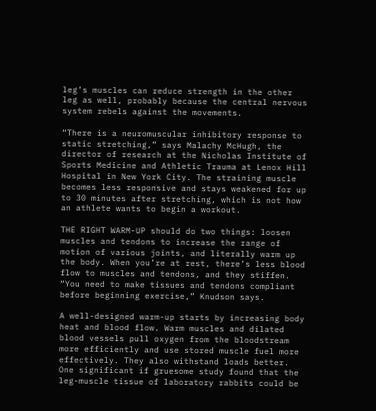leg’s muscles can reduce strength in the other leg as well, probably because the central nervous system rebels against the movements.

“There is a neuromuscular inhibitory response to static stretching,” says Malachy McHugh, the director of research at the Nicholas Institute of Sports Medicine and Athletic Trauma at Lenox Hill Hospital in New York City. The straining muscle becomes less responsive and stays weakened for up to 30 minutes after stretching, which is not how an athlete wants to begin a workout.

THE RIGHT WARM-UP should do two things: loosen muscles and tendons to increase the range of motion of various joints, and literally warm up the body. When you’re at rest, there’s less blood flow to muscles and tendons, and they stiffen. “You need to make tissues and tendons compliant before beginning exercise,” Knudson says.

A well-designed warm-up starts by increasing body heat and blood flow. Warm muscles and dilated blood vessels pull oxygen from the bloodstream more efficiently and use stored muscle fuel more effectively. They also withstand loads better. One significant if gruesome study found that the leg-muscle tissue of laboratory rabbits could be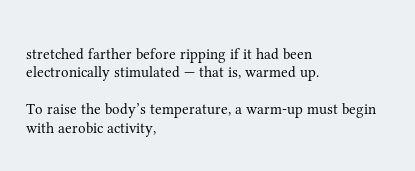stretched farther before ripping if it had been electronically stimulated — that is, warmed up.

To raise the body’s temperature, a warm-up must begin with aerobic activity,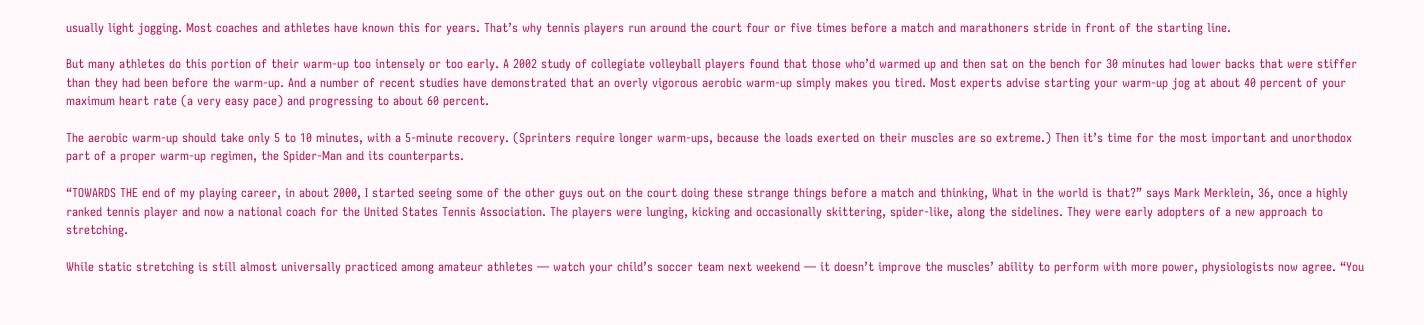usually light jogging. Most coaches and athletes have known this for years. That’s why tennis players run around the court four or five times before a match and marathoners stride in front of the starting line.

But many athletes do this portion of their warm-up too intensely or too early. A 2002 study of collegiate volleyball players found that those who’d warmed up and then sat on the bench for 30 minutes had lower backs that were stiffer than they had been before the warm-up. And a number of recent studies have demonstrated that an overly vigorous aerobic warm-up simply makes you tired. Most experts advise starting your warm-up jog at about 40 percent of your maximum heart rate (a very easy pace) and progressing to about 60 percent.

The aerobic warm-up should take only 5 to 10 minutes, with a 5-minute recovery. (Sprinters require longer warm-ups, because the loads exerted on their muscles are so extreme.) Then it’s time for the most important and unorthodox part of a proper warm-up regimen, the Spider-Man and its counterparts.

“TOWARDS THE end of my playing career, in about 2000, I started seeing some of the other guys out on the court doing these strange things before a match and thinking, What in the world is that?” says Mark Merklein, 36, once a highly ranked tennis player and now a national coach for the United States Tennis Association. The players were lunging, kicking and occasionally skittering, spider-like, along the sidelines. They were early adopters of a new approach to stretching.

While static stretching is still almost universally practiced among amateur athletes — watch your child’s soccer team next weekend — it doesn’t improve the muscles’ ability to perform with more power, physiologists now agree. “You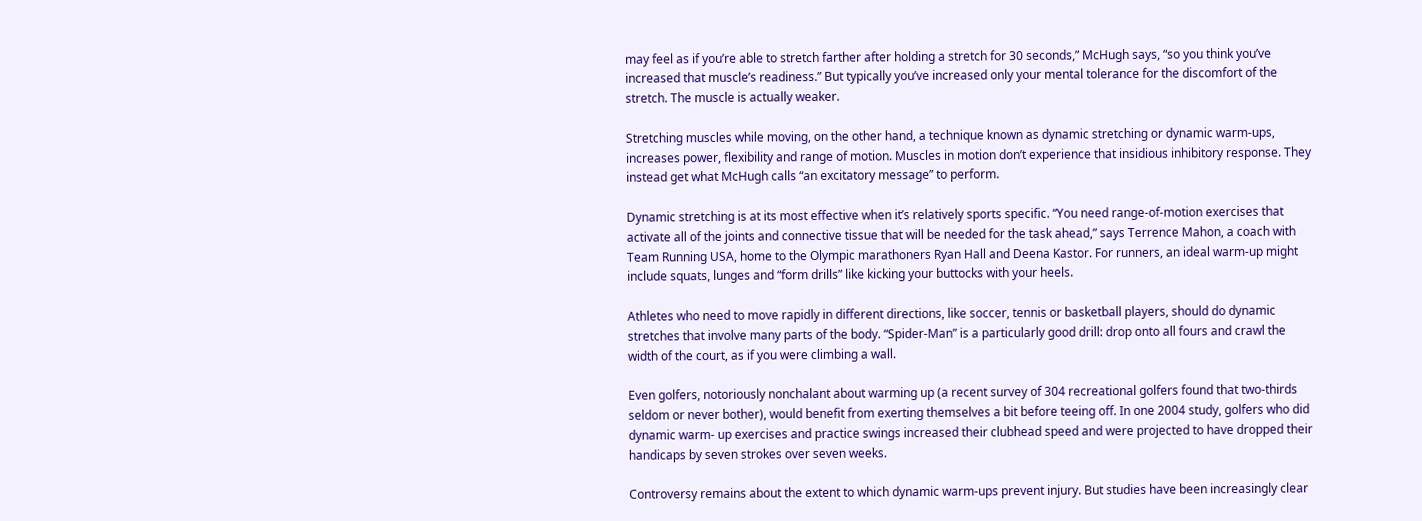may feel as if you’re able to stretch farther after holding a stretch for 30 seconds,” McHugh says, “so you think you’ve increased that muscle’s readiness.” But typically you’ve increased only your mental tolerance for the discomfort of the stretch. The muscle is actually weaker.

Stretching muscles while moving, on the other hand, a technique known as dynamic stretching or dynamic warm-ups, increases power, flexibility and range of motion. Muscles in motion don’t experience that insidious inhibitory response. They instead get what McHugh calls “an excitatory message” to perform.

Dynamic stretching is at its most effective when it’s relatively sports specific. “You need range-of-motion exercises that activate all of the joints and connective tissue that will be needed for the task ahead,” says Terrence Mahon, a coach with Team Running USA, home to the Olympic marathoners Ryan Hall and Deena Kastor. For runners, an ideal warm-up might include squats, lunges and “form drills” like kicking your buttocks with your heels.

Athletes who need to move rapidly in different directions, like soccer, tennis or basketball players, should do dynamic stretches that involve many parts of the body. “Spider-Man” is a particularly good drill: drop onto all fours and crawl the width of the court, as if you were climbing a wall.

Even golfers, notoriously nonchalant about warming up (a recent survey of 304 recreational golfers found that two-thirds seldom or never bother), would benefit from exerting themselves a bit before teeing off. In one 2004 study, golfers who did dynamic warm- up exercises and practice swings increased their clubhead speed and were projected to have dropped their handicaps by seven strokes over seven weeks.

Controversy remains about the extent to which dynamic warm-ups prevent injury. But studies have been increasingly clear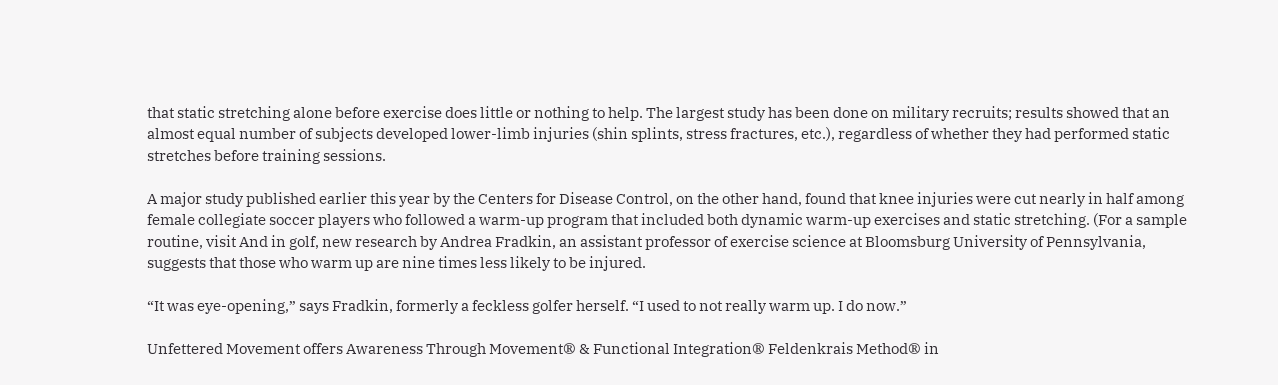that static stretching alone before exercise does little or nothing to help. The largest study has been done on military recruits; results showed that an almost equal number of subjects developed lower-limb injuries (shin splints, stress fractures, etc.), regardless of whether they had performed static stretches before training sessions.

A major study published earlier this year by the Centers for Disease Control, on the other hand, found that knee injuries were cut nearly in half among female collegiate soccer players who followed a warm-up program that included both dynamic warm-up exercises and static stretching. (For a sample routine, visit And in golf, new research by Andrea Fradkin, an assistant professor of exercise science at Bloomsburg University of Pennsylvania, suggests that those who warm up are nine times less likely to be injured.

“It was eye-opening,” says Fradkin, formerly a feckless golfer herself. “I used to not really warm up. I do now.”

Unfettered Movement offers Awareness Through Movement® & Functional Integration® Feldenkrais Method® in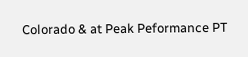Colorado & at Peak Peformance PT